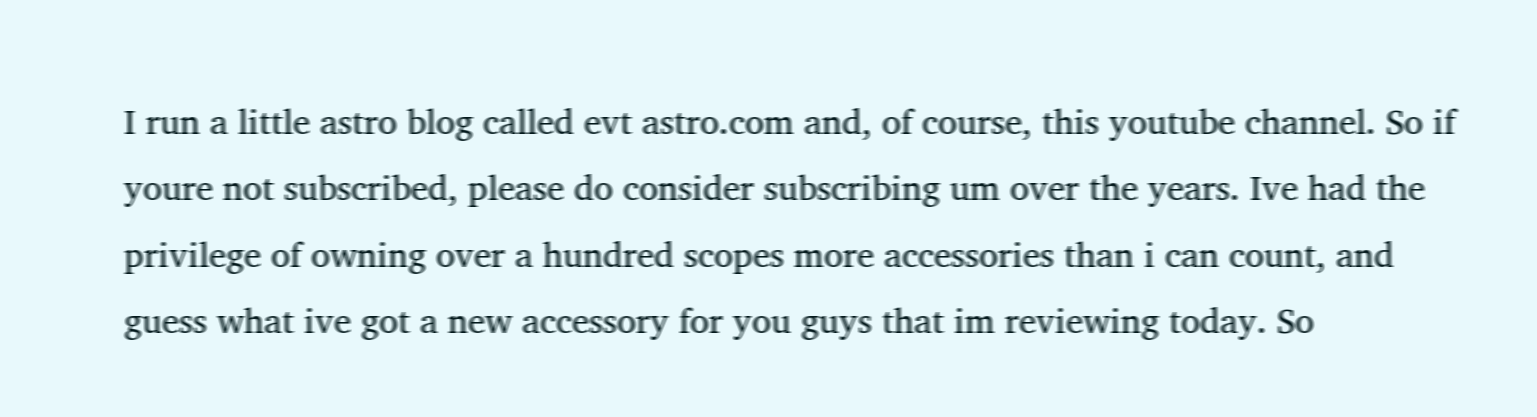I run a little astro blog called evt astro.com and, of course, this youtube channel. So if youre not subscribed, please do consider subscribing um over the years. Ive had the privilege of owning over a hundred scopes more accessories than i can count, and guess what ive got a new accessory for you guys that im reviewing today. So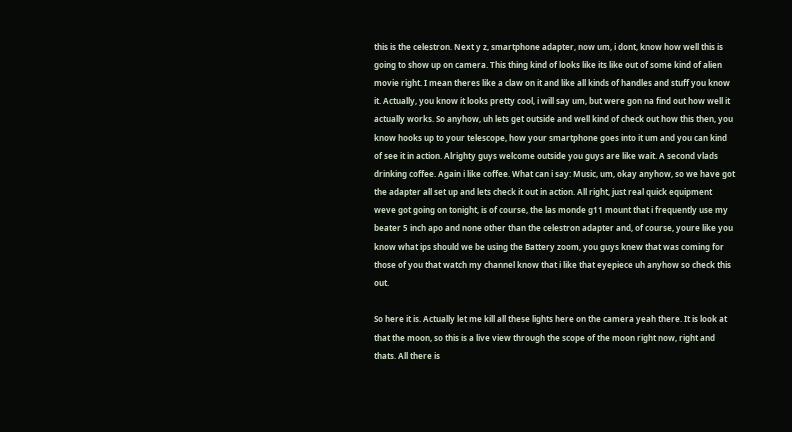this is the celestron. Next y z, smartphone adapter, now um, i dont, know how well this is going to show up on camera. This thing kind of looks like its like out of some kind of alien movie right. I mean theres like a claw on it and like all kinds of handles and stuff you know it. Actually, you know it looks pretty cool, i will say um, but were gon na find out how well it actually works. So anyhow, uh lets get outside and well kind of check out how this then, you know hooks up to your telescope, how your smartphone goes into it um and you can kind of see it in action. Alrighty guys welcome outside you guys are like wait. A second vlads drinking coffee. Again i like coffee. What can i say: Music, um, okay anyhow, so we have got the adapter all set up and lets check it out in action. All right, just real quick equipment weve got going on tonight, is of course, the las monde g11 mount that i frequently use my beater 5 inch apo and none other than the celestron adapter and, of course, youre like you know what ips should we be using the Battery zoom, you guys knew that was coming for those of you that watch my channel know that i like that eyepiece uh anyhow so check this out.

So here it is. Actually let me kill all these lights here on the camera yeah there. It is look at that the moon, so this is a live view through the scope of the moon right now, right and thats. All there is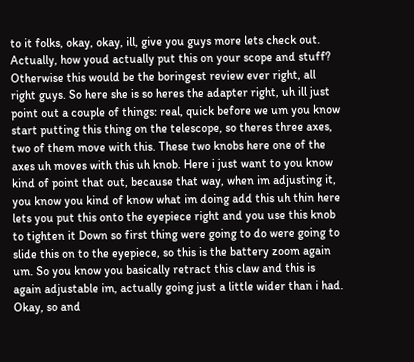to it folks, okay, okay, ill, give you guys more lets check out. Actually, how youd actually put this on your scope and stuff? Otherwise this would be the boringest review ever right, all right guys. So here she is so heres the adapter right, uh ill just point out a couple of things: real, quick before we um you know start putting this thing on the telescope, so theres three axes, two of them move with this. These two knobs here one of the axes uh moves with this uh knob. Here i just want to you know kind of point that out, because that way, when im adjusting it, you know you kind of know what im doing add this uh thin here lets you put this onto the eyepiece right and you use this knob to tighten it Down so first thing were going to do were going to slide this on to the eyepiece, so this is the battery zoom again um. So you know you basically retract this claw and this is again adjustable im, actually going just a little wider than i had. Okay, so and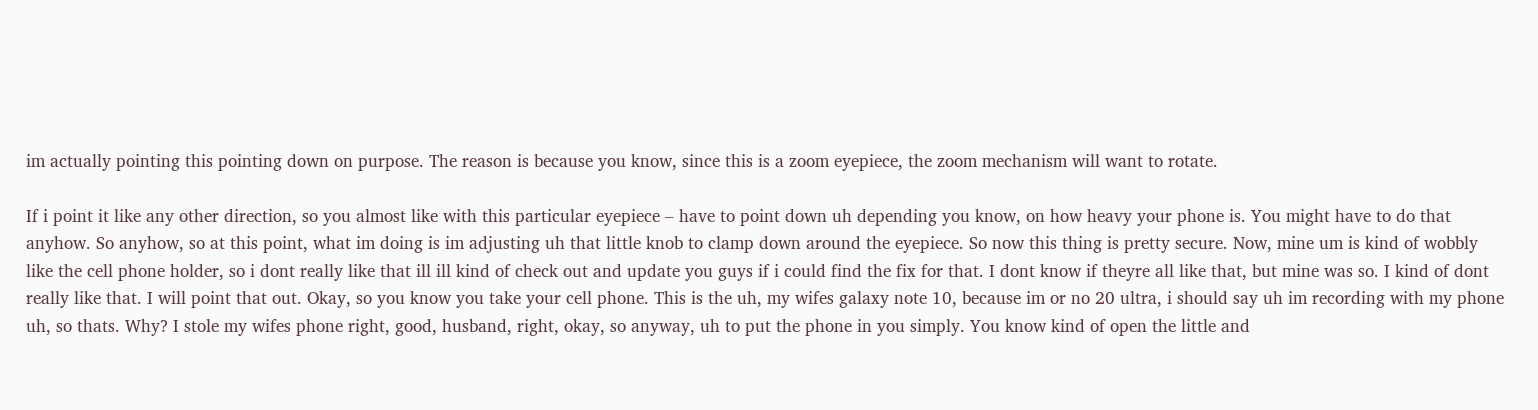im actually pointing this pointing down on purpose. The reason is because you know, since this is a zoom eyepiece, the zoom mechanism will want to rotate.

If i point it like any other direction, so you almost like with this particular eyepiece – have to point down uh depending you know, on how heavy your phone is. You might have to do that anyhow. So anyhow, so at this point, what im doing is im adjusting uh that little knob to clamp down around the eyepiece. So now this thing is pretty secure. Now, mine um is kind of wobbly like the cell phone holder, so i dont really like that ill ill kind of check out and update you guys if i could find the fix for that. I dont know if theyre all like that, but mine was so. I kind of dont really like that. I will point that out. Okay, so you know you take your cell phone. This is the uh, my wifes galaxy note 10, because im or no 20 ultra, i should say uh im recording with my phone uh, so thats. Why? I stole my wifes phone right, good, husband, right, okay, so anyway, uh to put the phone in you simply. You know kind of open the little and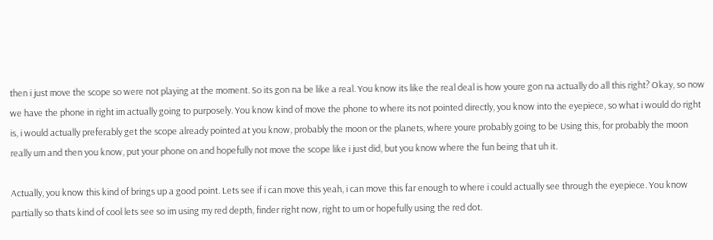then i just move the scope so were not playing at the moment. So its gon na be like a real. You know its like the real deal is how youre gon na actually do all this right? Okay, so now we have the phone in right im actually going to purposely. You know kind of move the phone to where its not pointed directly, you know into the eyepiece, so what i would do right is, i would actually preferably get the scope already pointed at you know, probably the moon or the planets, where youre probably going to be Using this, for probably the moon really um and then you know, put your phone on and hopefully not move the scope like i just did, but you know where the fun being that uh it.

Actually, you know this kind of brings up a good point. Lets see if i can move this yeah, i can move this far enough to where i could actually see through the eyepiece. You know partially so thats kind of cool lets see so im using my red depth, finder right now, right to um or hopefully using the red dot.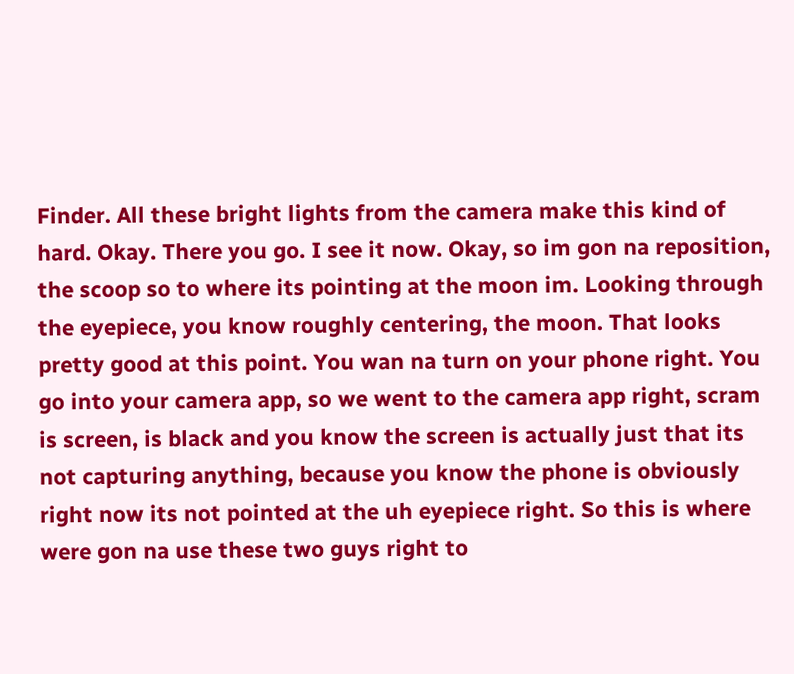Finder. All these bright lights from the camera make this kind of hard. Okay. There you go. I see it now. Okay, so im gon na reposition, the scoop so to where its pointing at the moon im. Looking through the eyepiece, you know roughly centering, the moon. That looks pretty good at this point. You wan na turn on your phone right. You go into your camera app, so we went to the camera app right, scram is screen, is black and you know the screen is actually just that its not capturing anything, because you know the phone is obviously right now its not pointed at the uh eyepiece right. So this is where were gon na use these two guys right to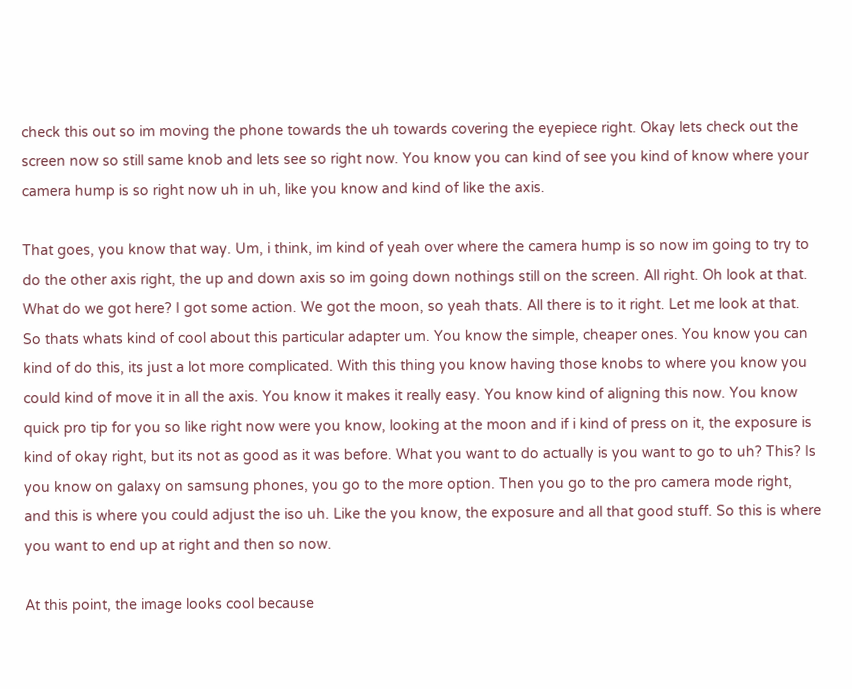check this out so im moving the phone towards the uh towards covering the eyepiece right. Okay lets check out the screen now so still same knob and lets see so right now. You know you can kind of see you kind of know where your camera hump is so right now uh in uh, like you know and kind of like the axis.

That goes, you know that way. Um, i think, im kind of yeah over where the camera hump is so now im going to try to do the other axis right, the up and down axis so im going down nothings still on the screen. All right. Oh look at that. What do we got here? I got some action. We got the moon, so yeah thats. All there is to it right. Let me look at that. So thats whats kind of cool about this particular adapter um. You know the simple, cheaper ones. You know you can kind of do this, its just a lot more complicated. With this thing you know having those knobs to where you know you could kind of move it in all the axis. You know it makes it really easy. You know kind of aligning this now. You know quick pro tip for you so like right now were you know, looking at the moon and if i kind of press on it, the exposure is kind of okay right, but its not as good as it was before. What you want to do actually is you want to go to uh? This? Is you know on galaxy on samsung phones, you go to the more option. Then you go to the pro camera mode right, and this is where you could adjust the iso uh. Like the you know, the exposure and all that good stuff. So this is where you want to end up at right and then so now.

At this point, the image looks cool because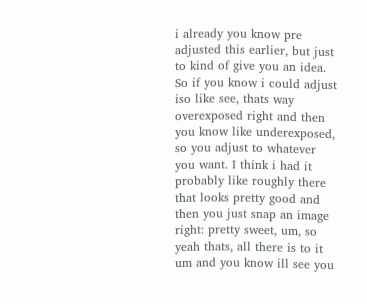i already you know pre adjusted this earlier, but just to kind of give you an idea. So if you know i could adjust iso like see, thats way overexposed right and then you know like underexposed, so you adjust to whatever you want. I think i had it probably like roughly there that looks pretty good and then you just snap an image right: pretty sweet, um, so yeah thats, all there is to it um and you know ill see you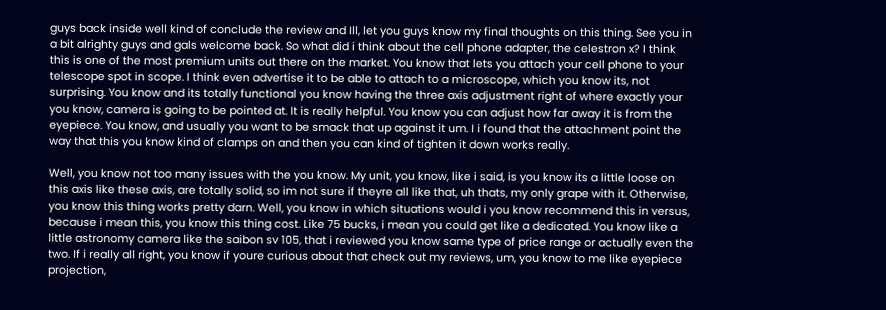guys back inside well kind of conclude the review and Ill, let you guys know my final thoughts on this thing. See you in a bit alrighty guys and gals welcome back. So what did i think about the cell phone adapter, the celestron x? I think this is one of the most premium units out there on the market. You know that lets you attach your cell phone to your telescope spot in scope. I think even advertise it to be able to attach to a microscope, which you know its, not surprising. You know and its totally functional you know having the three axis adjustment right of where exactly your you know, camera is going to be pointed at. It is really helpful. You know you can adjust how far away it is from the eyepiece. You know, and usually you want to be smack that up against it um. I i found that the attachment point the way that this you know kind of clamps on and then you can kind of tighten it down works really.

Well, you know not too many issues with the you know. My unit, you know, like i said, is you know its a little loose on this axis like these axis, are totally solid, so im not sure if theyre all like that, uh thats, my only grape with it. Otherwise, you know this thing works pretty darn. Well, you know in which situations would i you know recommend this in versus, because i mean this, you know this thing cost. Like 75 bucks, i mean you could get like a dedicated. You know like a little astronomy camera like the saibon sv 105, that i reviewed you know same type of price range or actually even the two. If i really all right, you know if youre curious about that check out my reviews, um, you know to me like eyepiece projection,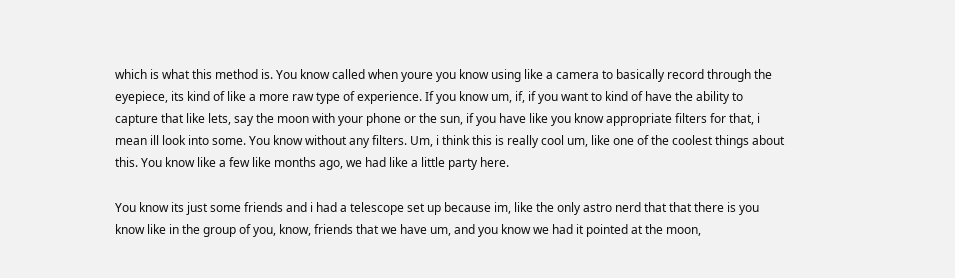which is what this method is. You know called when youre you know using like a camera to basically record through the eyepiece, its kind of like a more raw type of experience. If you know um, if, if you want to kind of have the ability to capture that like lets, say the moon with your phone or the sun, if you have like you know appropriate filters for that, i mean ill look into some. You know without any filters. Um, i think this is really cool um, like one of the coolest things about this. You know like a few like months ago, we had like a little party here.

You know its just some friends and i had a telescope set up because im, like the only astro nerd that that there is you know like in the group of you, know, friends that we have um, and you know we had it pointed at the moon,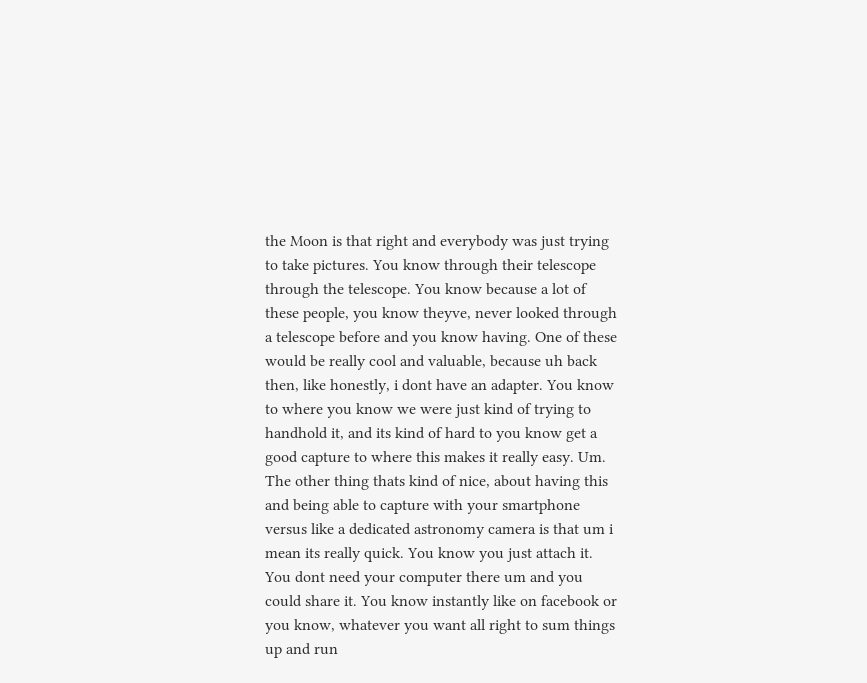the Moon is that right and everybody was just trying to take pictures. You know through their telescope through the telescope. You know because a lot of these people, you know theyve, never looked through a telescope before and you know having. One of these would be really cool and valuable, because uh back then, like honestly, i dont have an adapter. You know to where you know we were just kind of trying to handhold it, and its kind of hard to you know get a good capture to where this makes it really easy. Um. The other thing thats kind of nice, about having this and being able to capture with your smartphone versus like a dedicated astronomy camera is that um i mean its really quick. You know you just attach it. You dont need your computer there um and you could share it. You know instantly like on facebook or you know, whatever you want all right to sum things up and run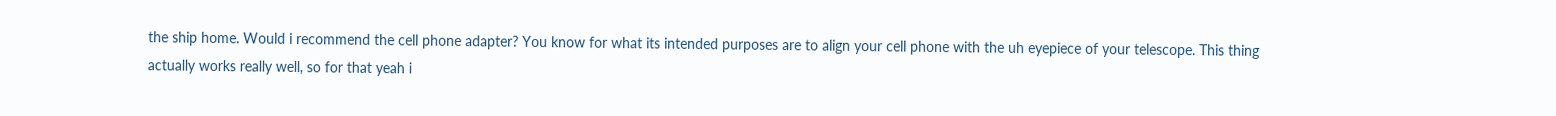the ship home. Would i recommend the cell phone adapter? You know for what its intended purposes are to align your cell phone with the uh eyepiece of your telescope. This thing actually works really well, so for that yeah i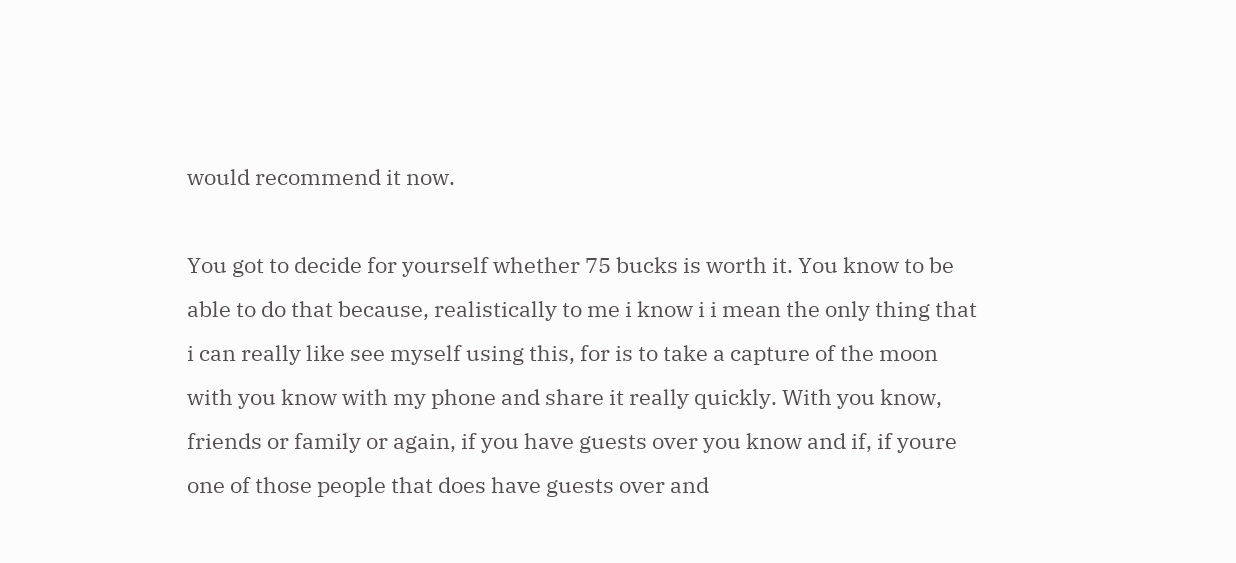would recommend it now.

You got to decide for yourself whether 75 bucks is worth it. You know to be able to do that because, realistically to me i know i i mean the only thing that i can really like see myself using this, for is to take a capture of the moon with you know with my phone and share it really quickly. With you know, friends or family or again, if you have guests over you know and if, if youre one of those people that does have guests over and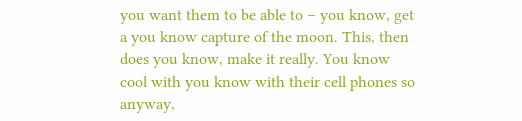you want them to be able to – you know, get a you know capture of the moon. This, then does you know, make it really. You know cool with you know with their cell phones so anyway,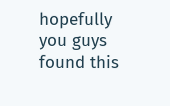hopefully you guys found this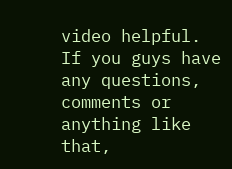video helpful. If you guys have any questions, comments or anything like that,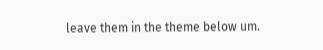leave them in the theme below um.